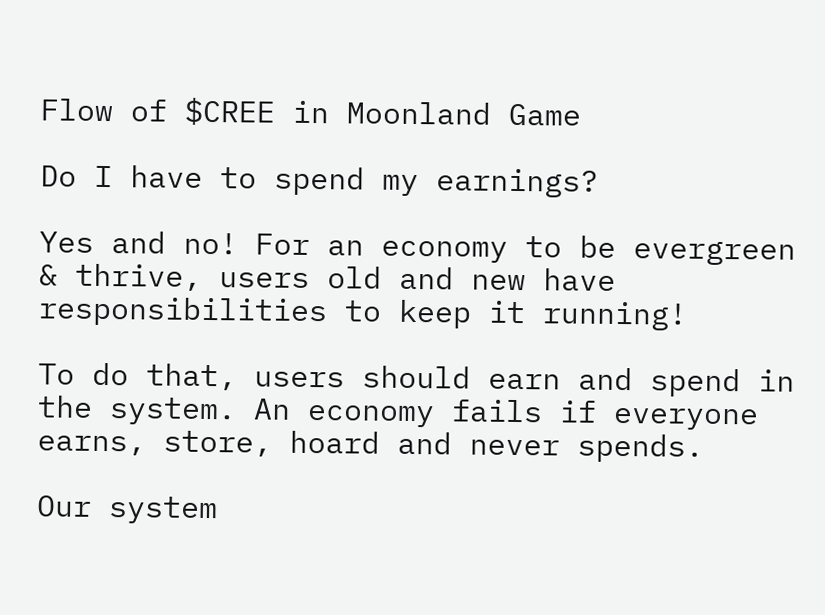Flow of $CREE in Moonland Game

Do I have to spend my earnings?

Yes and no! For an economy to be evergreen & thrive, users old and new have responsibilities to keep it running!

To do that, users should earn and spend in the system. An economy fails if everyone earns, store, hoard and never spends.

Our system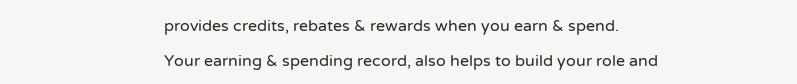provides credits, rebates & rewards when you earn & spend.

Your earning & spending record, also helps to build your role and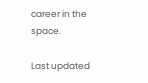career in the space.

Last updated